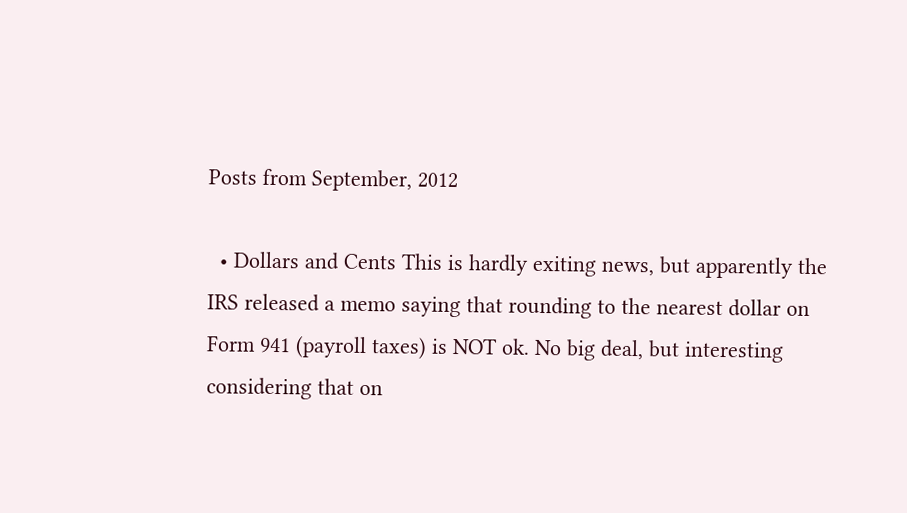Posts from September, 2012

  • Dollars and Cents This is hardly exiting news, but apparently the IRS released a memo saying that rounding to the nearest dollar on Form 941 (payroll taxes) is NOT ok. No big deal, but interesting considering that on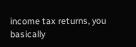income tax returns, you basically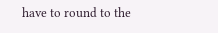have to round to the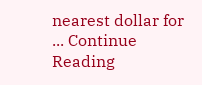nearest dollar for ... Continue Reading